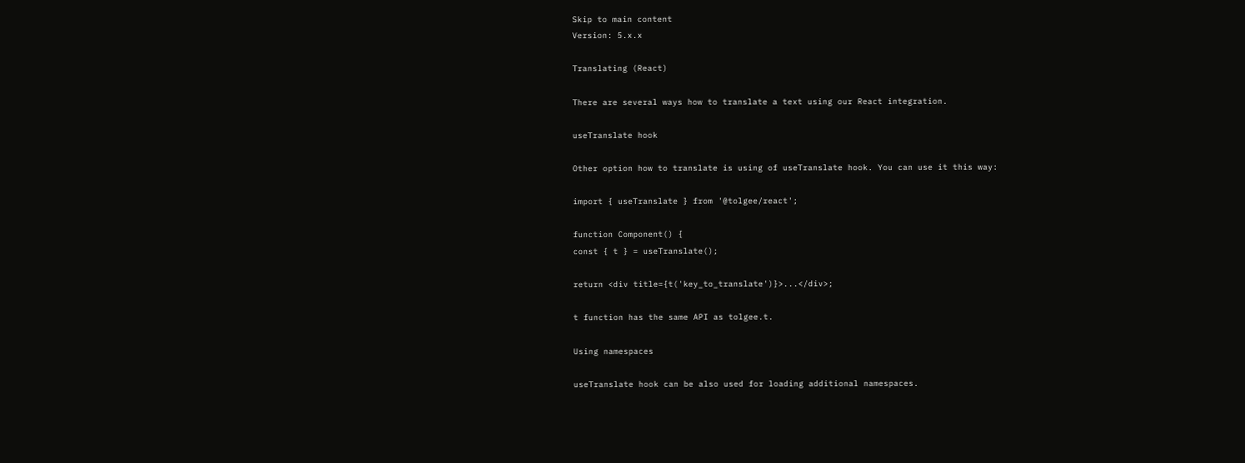Skip to main content
Version: 5.x.x

Translating (React)

There are several ways how to translate a text using our React integration.

useTranslate hook

Other option how to translate is using of useTranslate hook. You can use it this way:

import { useTranslate } from '@tolgee/react';

function Component() {
const { t } = useTranslate();

return <div title={t('key_to_translate')}>...</div>;

t function has the same API as tolgee.t.

Using namespaces

useTranslate hook can be also used for loading additional namespaces.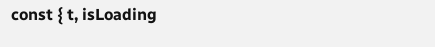const { t, isLoading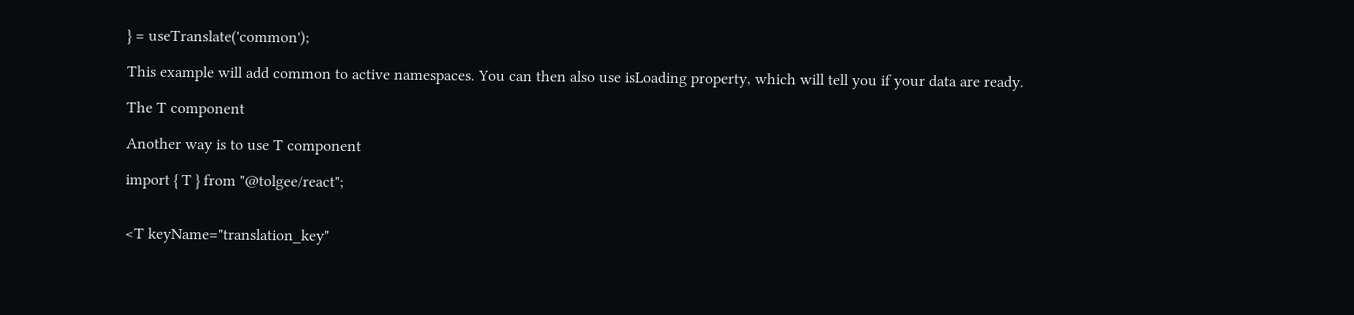} = useTranslate('common');

This example will add common to active namespaces. You can then also use isLoading property, which will tell you if your data are ready.

The T component

Another way is to use T component

import { T } from "@tolgee/react";


<T keyName="translation_key"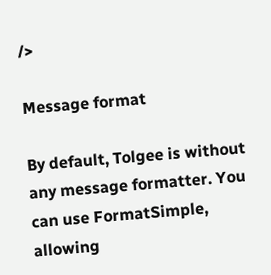/>

Message format

By default, Tolgee is without any message formatter. You can use FormatSimple, allowing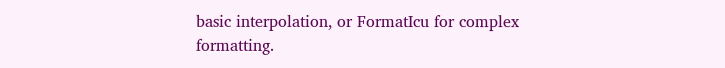basic interpolation, or FormatIcu for complex formatting.